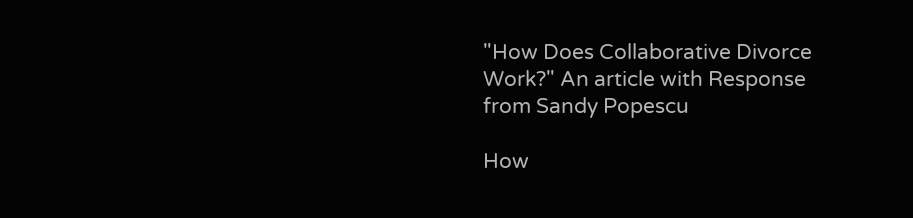"How Does Collaborative Divorce Work?" An article with Response from Sandy Popescu

How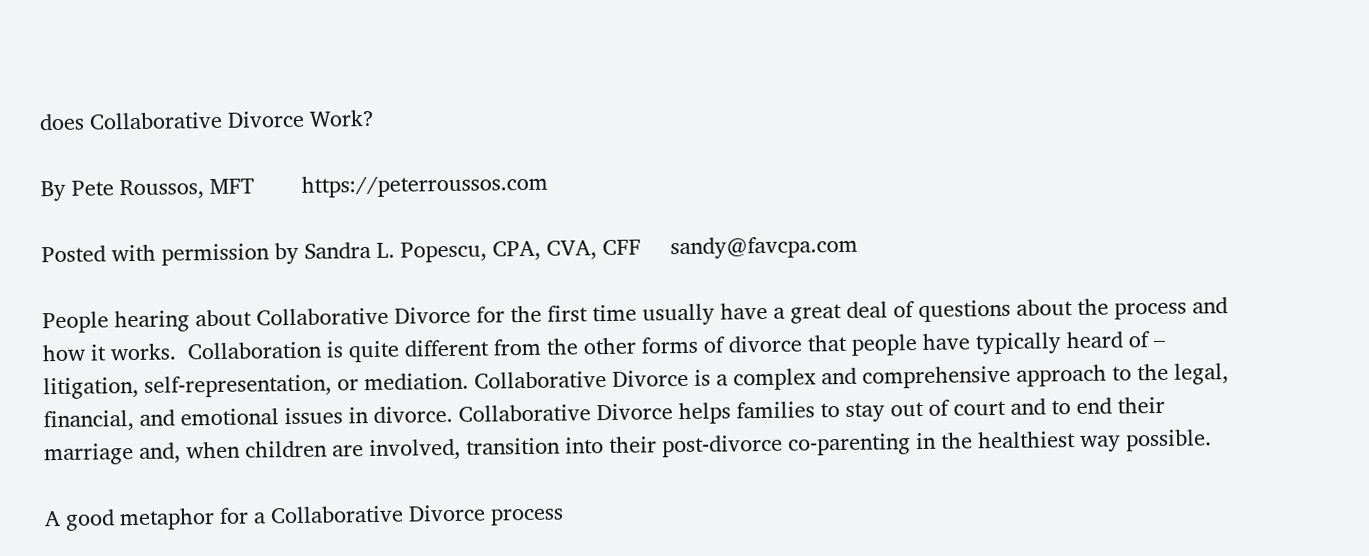does Collaborative Divorce Work?

By Pete Roussos, MFT        https://peterroussos.com

Posted with permission by Sandra L. Popescu, CPA, CVA, CFF     sandy@favcpa.com

People hearing about Collaborative Divorce for the first time usually have a great deal of questions about the process and how it works.  Collaboration is quite different from the other forms of divorce that people have typically heard of – litigation, self-representation, or mediation. Collaborative Divorce is a complex and comprehensive approach to the legal, financial, and emotional issues in divorce. Collaborative Divorce helps families to stay out of court and to end their marriage and, when children are involved, transition into their post-divorce co-parenting in the healthiest way possible.

A good metaphor for a Collaborative Divorce process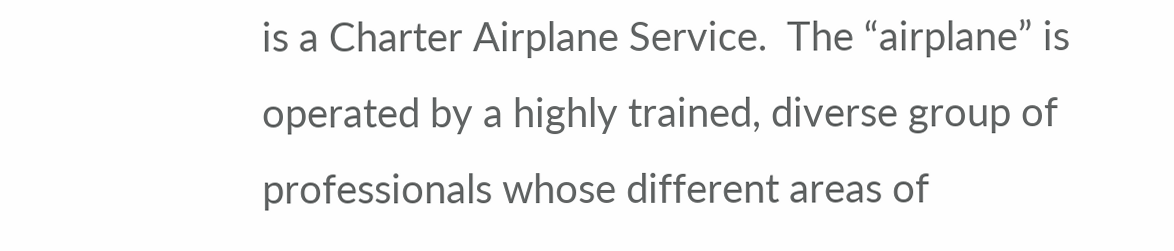is a Charter Airplane Service.  The “airplane” is operated by a highly trained, diverse group of professionals whose different areas of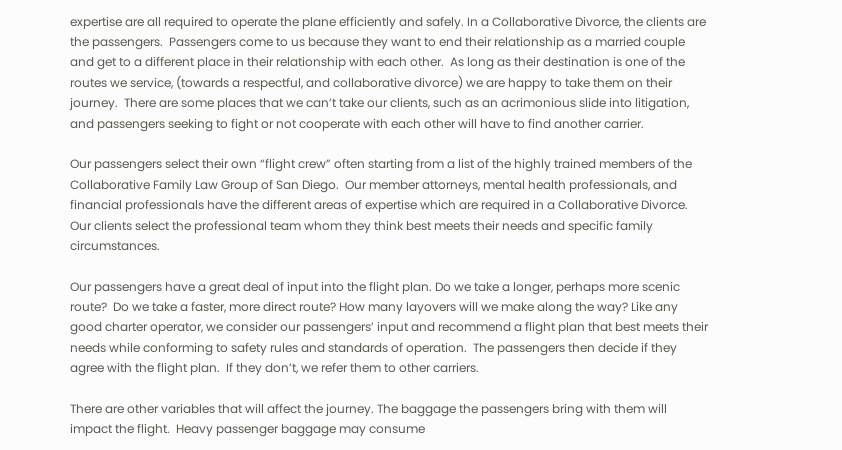expertise are all required to operate the plane efficiently and safely. In a Collaborative Divorce, the clients are the passengers.  Passengers come to us because they want to end their relationship as a married couple and get to a different place in their relationship with each other.  As long as their destination is one of the routes we service, (towards a respectful, and collaborative divorce) we are happy to take them on their journey.  There are some places that we can’t take our clients, such as an acrimonious slide into litigation, and passengers seeking to fight or not cooperate with each other will have to find another carrier.

Our passengers select their own “flight crew” often starting from a list of the highly trained members of the Collaborative Family Law Group of San Diego.  Our member attorneys, mental health professionals, and financial professionals have the different areas of expertise which are required in a Collaborative Divorce.  Our clients select the professional team whom they think best meets their needs and specific family circumstances.

Our passengers have a great deal of input into the flight plan. Do we take a longer, perhaps more scenic route?  Do we take a faster, more direct route? How many layovers will we make along the way? Like any good charter operator, we consider our passengers’ input and recommend a flight plan that best meets their needs while conforming to safety rules and standards of operation.  The passengers then decide if they agree with the flight plan.  If they don’t, we refer them to other carriers.

There are other variables that will affect the journey. The baggage the passengers bring with them will impact the flight.  Heavy passenger baggage may consume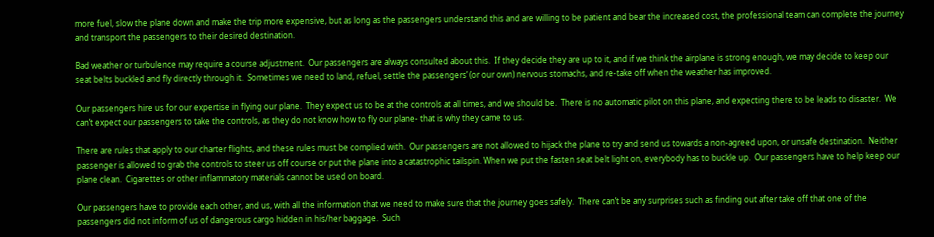more fuel, slow the plane down and make the trip more expensive, but as long as the passengers understand this and are willing to be patient and bear the increased cost, the professional team can complete the journey and transport the passengers to their desired destination.

Bad weather or turbulence may require a course adjustment.  Our passengers are always consulted about this.  If they decide they are up to it, and if we think the airplane is strong enough, we may decide to keep our seat belts buckled and fly directly through it.  Sometimes we need to land, refuel, settle the passengers’ (or our own) nervous stomachs, and re-take off when the weather has improved.

Our passengers hire us for our expertise in flying our plane.  They expect us to be at the controls at all times, and we should be.  There is no automatic pilot on this plane, and expecting there to be leads to disaster.  We can’t expect our passengers to take the controls, as they do not know how to fly our plane- that is why they came to us.

There are rules that apply to our charter flights, and these rules must be complied with.  Our passengers are not allowed to hijack the plane to try and send us towards a non-agreed upon, or unsafe destination.  Neither passenger is allowed to grab the controls to steer us off course or put the plane into a catastrophic tailspin. When we put the fasten seat belt light on, everybody has to buckle up.  Our passengers have to help keep our plane clean.  Cigarettes or other inflammatory materials cannot be used on board.

Our passengers have to provide each other, and us, with all the information that we need to make sure that the journey goes safely.  There can’t be any surprises such as finding out after take off that one of the passengers did not inform of us of dangerous cargo hidden in his/her baggage.  Such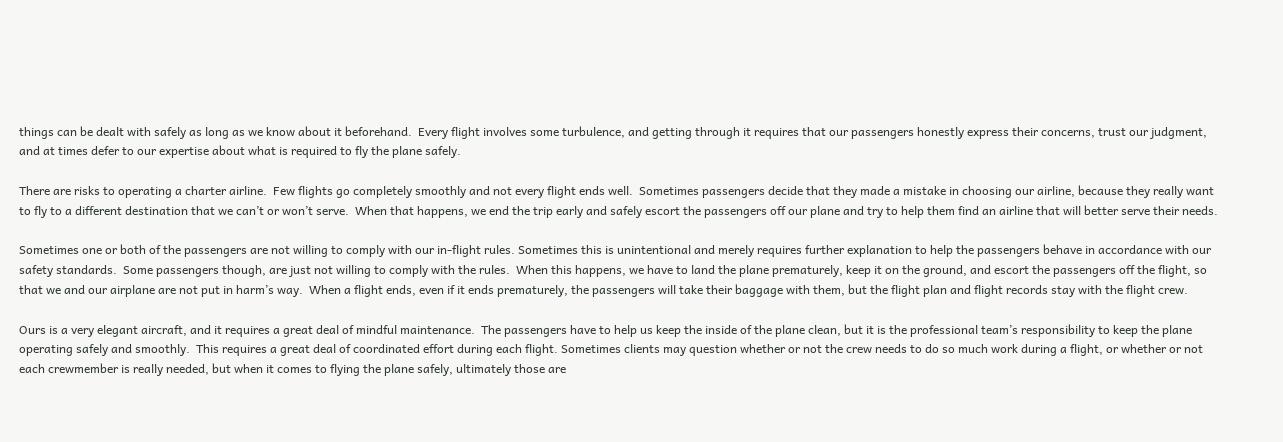things can be dealt with safely as long as we know about it beforehand.  Every flight involves some turbulence, and getting through it requires that our passengers honestly express their concerns, trust our judgment, and at times defer to our expertise about what is required to fly the plane safely.

There are risks to operating a charter airline.  Few flights go completely smoothly and not every flight ends well.  Sometimes passengers decide that they made a mistake in choosing our airline, because they really want to fly to a different destination that we can’t or won’t serve.  When that happens, we end the trip early and safely escort the passengers off our plane and try to help them find an airline that will better serve their needs.

Sometimes one or both of the passengers are not willing to comply with our in-flight rules. Sometimes this is unintentional and merely requires further explanation to help the passengers behave in accordance with our safety standards.  Some passengers though, are just not willing to comply with the rules.  When this happens, we have to land the plane prematurely, keep it on the ground, and escort the passengers off the flight, so that we and our airplane are not put in harm’s way.  When a flight ends, even if it ends prematurely, the passengers will take their baggage with them, but the flight plan and flight records stay with the flight crew.

Ours is a very elegant aircraft, and it requires a great deal of mindful maintenance.  The passengers have to help us keep the inside of the plane clean, but it is the professional team’s responsibility to keep the plane operating safely and smoothly.  This requires a great deal of coordinated effort during each flight. Sometimes clients may question whether or not the crew needs to do so much work during a flight, or whether or not each crewmember is really needed, but when it comes to flying the plane safely, ultimately those are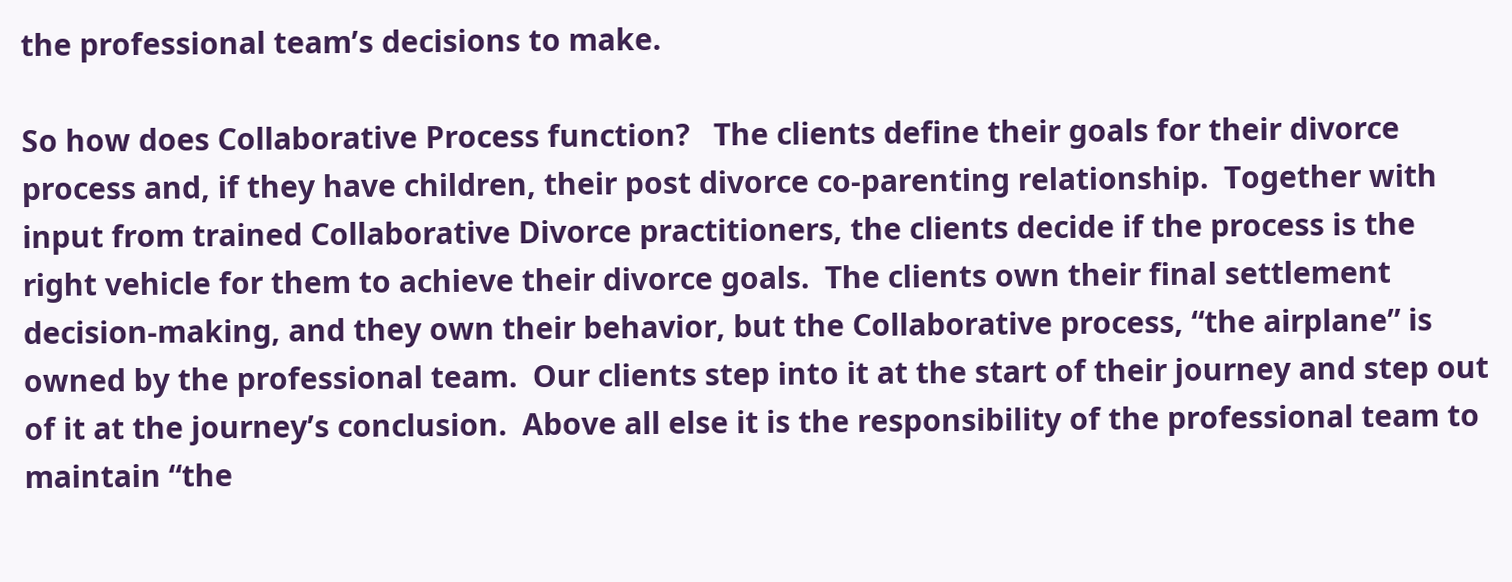the professional team’s decisions to make.

So how does Collaborative Process function?   The clients define their goals for their divorce process and, if they have children, their post divorce co-parenting relationship.  Together with input from trained Collaborative Divorce practitioners, the clients decide if the process is the right vehicle for them to achieve their divorce goals.  The clients own their final settlement decision-making, and they own their behavior, but the Collaborative process, “the airplane” is owned by the professional team.  Our clients step into it at the start of their journey and step out of it at the journey’s conclusion.  Above all else it is the responsibility of the professional team to maintain “the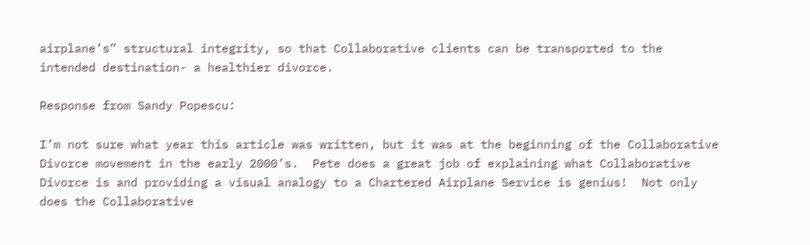airplane’s” structural integrity, so that Collaborative clients can be transported to the intended destination- a healthier divorce.

Response from Sandy Popescu:

I’m not sure what year this article was written, but it was at the beginning of the Collaborative Divorce movement in the early 2000’s.  Pete does a great job of explaining what Collaborative Divorce is and providing a visual analogy to a Chartered Airplane Service is genius!  Not only does the Collaborative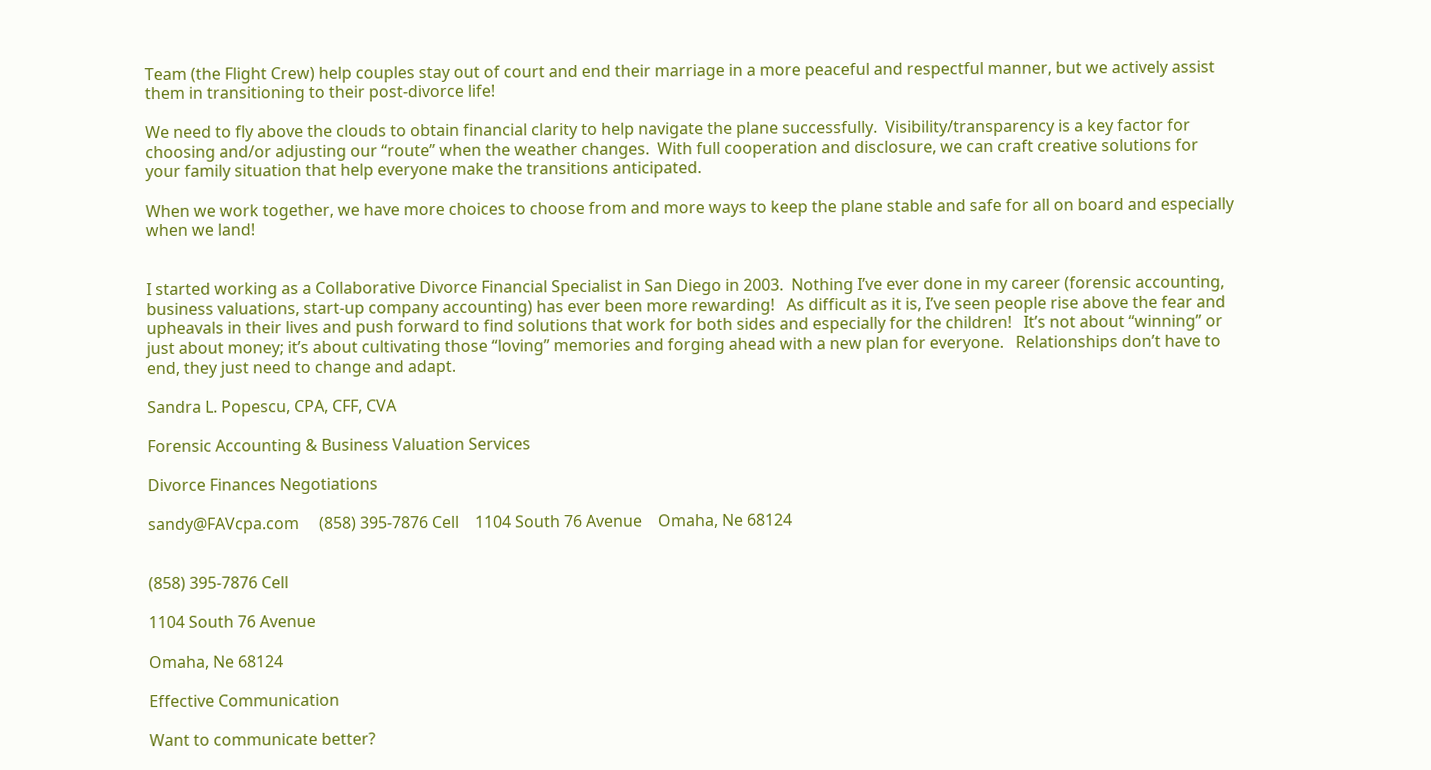Team (the Flight Crew) help couples stay out of court and end their marriage in a more peaceful and respectful manner, but we actively assist them in transitioning to their post-divorce life!

We need to fly above the clouds to obtain financial clarity to help navigate the plane successfully.  Visibility/transparency is a key factor for choosing and/or adjusting our “route” when the weather changes.  With full cooperation and disclosure, we can craft creative solutions for your family situation that help everyone make the transitions anticipated.

When we work together, we have more choices to choose from and more ways to keep the plane stable and safe for all on board and especially when we land!


I started working as a Collaborative Divorce Financial Specialist in San Diego in 2003.  Nothing I’ve ever done in my career (forensic accounting, business valuations, start-up company accounting) has ever been more rewarding!   As difficult as it is, I’ve seen people rise above the fear and upheavals in their lives and push forward to find solutions that work for both sides and especially for the children!   It’s not about “winning” or just about money; it’s about cultivating those “loving” memories and forging ahead with a new plan for everyone.   Relationships don’t have to end, they just need to change and adapt.

Sandra L. Popescu, CPA, CFF, CVA

Forensic Accounting & Business Valuation Services

Divorce Finances Negotiations

sandy@FAVcpa.com     (858) 395-7876 Cell    1104 South 76 Avenue    Omaha, Ne 68124


(858) 395-7876 Cell

1104 South 76 Avenue

Omaha, Ne 68124

Effective Communication

Want to communicate better?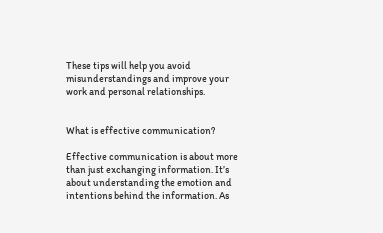These tips will help you avoid misunderstandings and improve your work and personal relationships.


What is effective communication?

Effective communication is about more than just exchanging information. It’s about understanding the emotion and intentions behind the information. As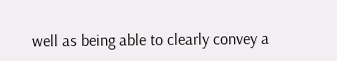well as being able to clearly convey a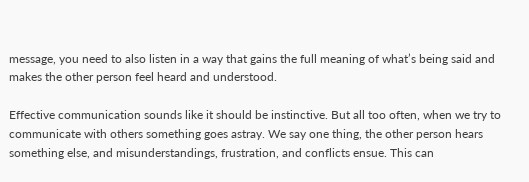message, you need to also listen in a way that gains the full meaning of what’s being said and makes the other person feel heard and understood.

Effective communication sounds like it should be instinctive. But all too often, when we try to communicate with others something goes astray. We say one thing, the other person hears something else, and misunderstandings, frustration, and conflicts ensue. This can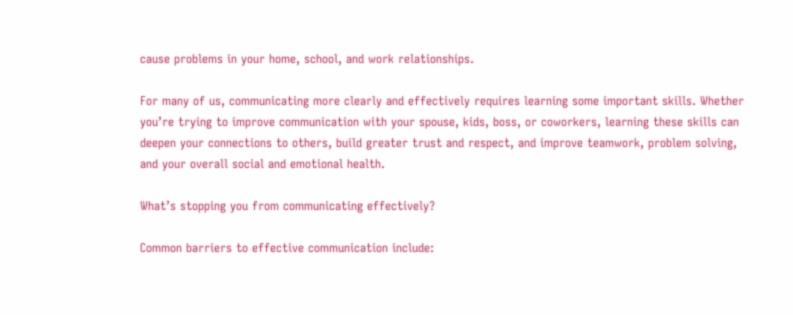cause problems in your home, school, and work relationships.

For many of us, communicating more clearly and effectively requires learning some important skills. Whether you’re trying to improve communication with your spouse, kids, boss, or coworkers, learning these skills can deepen your connections to others, build greater trust and respect, and improve teamwork, problem solving, and your overall social and emotional health.

What’s stopping you from communicating effectively?

Common barriers to effective communication include: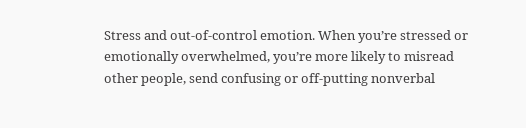Stress and out-of-control emotion. When you’re stressed or emotionally overwhelmed, you’re more likely to misread other people, send confusing or off-putting nonverbal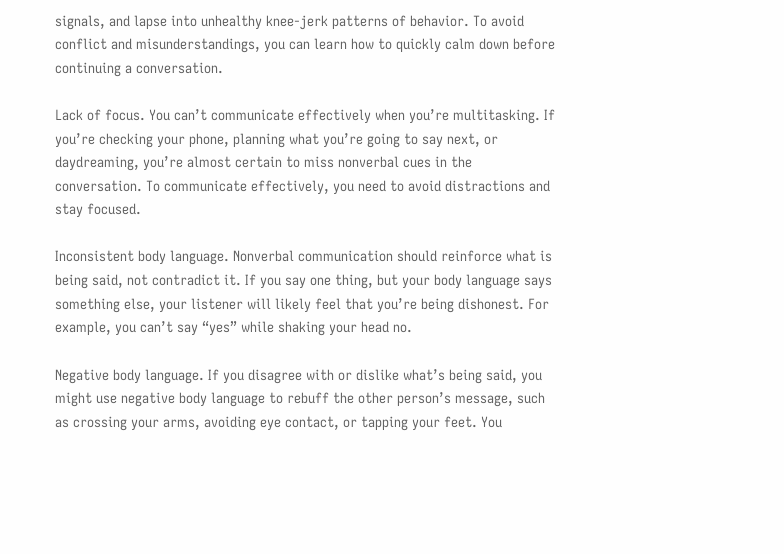signals, and lapse into unhealthy knee-jerk patterns of behavior. To avoid conflict and misunderstandings, you can learn how to quickly calm down before continuing a conversation.

Lack of focus. You can’t communicate effectively when you’re multitasking. If you’re checking your phone, planning what you’re going to say next, or daydreaming, you’re almost certain to miss nonverbal cues in the conversation. To communicate effectively, you need to avoid distractions and stay focused.

Inconsistent body language. Nonverbal communication should reinforce what is being said, not contradict it. If you say one thing, but your body language says something else, your listener will likely feel that you’re being dishonest. For example, you can’t say “yes” while shaking your head no.

Negative body language. If you disagree with or dislike what’s being said, you might use negative body language to rebuff the other person’s message, such as crossing your arms, avoiding eye contact, or tapping your feet. You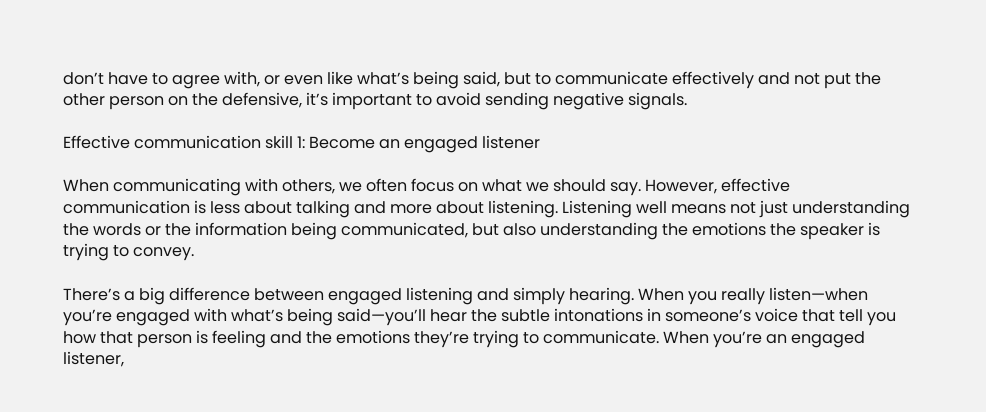don’t have to agree with, or even like what’s being said, but to communicate effectively and not put the other person on the defensive, it’s important to avoid sending negative signals.

Effective communication skill 1: Become an engaged listener

When communicating with others, we often focus on what we should say. However, effective communication is less about talking and more about listening. Listening well means not just understanding the words or the information being communicated, but also understanding the emotions the speaker is trying to convey.

There’s a big difference between engaged listening and simply hearing. When you really listen—when you’re engaged with what’s being said—you’ll hear the subtle intonations in someone’s voice that tell you how that person is feeling and the emotions they’re trying to communicate. When you’re an engaged listener,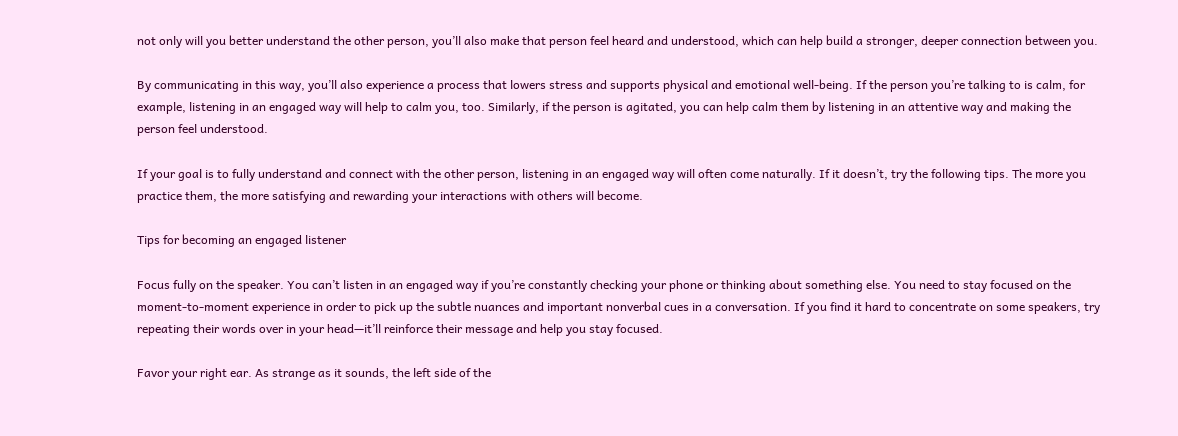not only will you better understand the other person, you’ll also make that person feel heard and understood, which can help build a stronger, deeper connection between you.

By communicating in this way, you’ll also experience a process that lowers stress and supports physical and emotional well-being. If the person you’re talking to is calm, for example, listening in an engaged way will help to calm you, too. Similarly, if the person is agitated, you can help calm them by listening in an attentive way and making the person feel understood.

If your goal is to fully understand and connect with the other person, listening in an engaged way will often come naturally. If it doesn’t, try the following tips. The more you practice them, the more satisfying and rewarding your interactions with others will become.

Tips for becoming an engaged listener

Focus fully on the speaker. You can’t listen in an engaged way if you’re constantly checking your phone or thinking about something else. You need to stay focused on the moment-to-moment experience in order to pick up the subtle nuances and important nonverbal cues in a conversation. If you find it hard to concentrate on some speakers, try repeating their words over in your head—it’ll reinforce their message and help you stay focused.

Favor your right ear. As strange as it sounds, the left side of the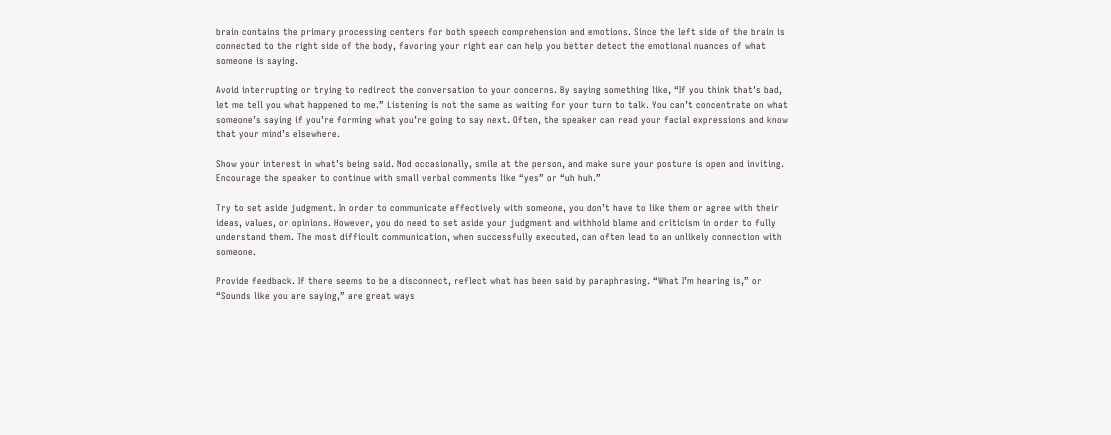brain contains the primary processing centers for both speech comprehension and emotions. Since the left side of the brain is connected to the right side of the body, favoring your right ear can help you better detect the emotional nuances of what someone is saying.

Avoid interrupting or trying to redirect the conversation to your concerns. By saying something like, “If you think that’s bad, let me tell you what happened to me.” Listening is not the same as waiting for your turn to talk. You can’t concentrate on what someone’s saying if you’re forming what you’re going to say next. Often, the speaker can read your facial expressions and know that your mind’s elsewhere.

Show your interest in what’s being said. Nod occasionally, smile at the person, and make sure your posture is open and inviting. Encourage the speaker to continue with small verbal comments like “yes” or “uh huh.”

Try to set aside judgment. In order to communicate effectively with someone, you don’t have to like them or agree with their ideas, values, or opinions. However, you do need to set aside your judgment and withhold blame and criticism in order to fully understand them. The most difficult communication, when successfully executed, can often lead to an unlikely connection with someone.

Provide feedback. If there seems to be a disconnect, reflect what has been said by paraphrasing. “What I’m hearing is,” or “Sounds like you are saying,” are great ways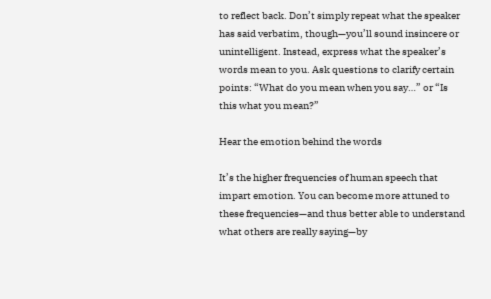to reflect back. Don’t simply repeat what the speaker has said verbatim, though—you’ll sound insincere or unintelligent. Instead, express what the speaker’s words mean to you. Ask questions to clarify certain points: “What do you mean when you say…” or “Is this what you mean?”

Hear the emotion behind the words

It’s the higher frequencies of human speech that impart emotion. You can become more attuned to these frequencies—and thus better able to understand what others are really saying—by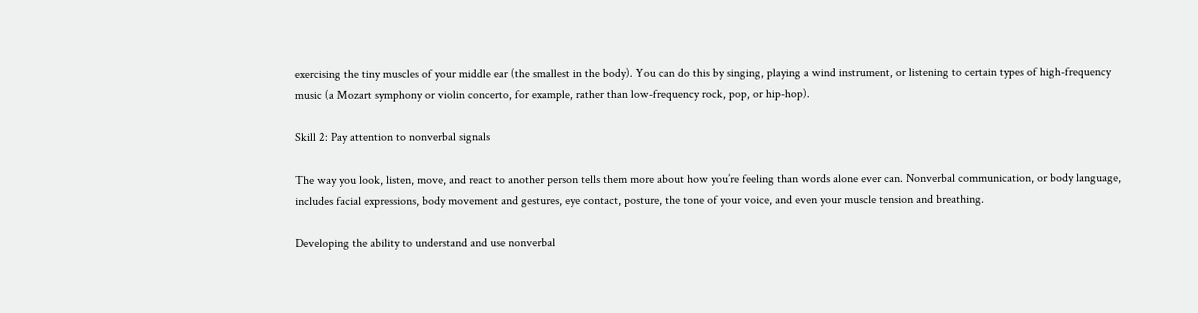exercising the tiny muscles of your middle ear (the smallest in the body). You can do this by singing, playing a wind instrument, or listening to certain types of high-frequency music (a Mozart symphony or violin concerto, for example, rather than low-frequency rock, pop, or hip-hop).

Skill 2: Pay attention to nonverbal signals

The way you look, listen, move, and react to another person tells them more about how you’re feeling than words alone ever can. Nonverbal communication, or body language, includes facial expressions, body movement and gestures, eye contact, posture, the tone of your voice, and even your muscle tension and breathing.

Developing the ability to understand and use nonverbal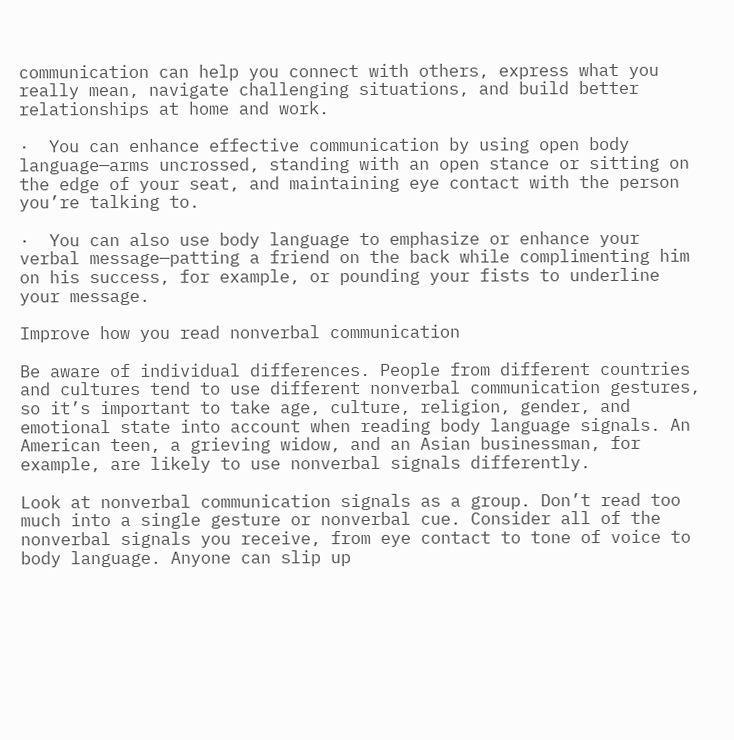communication can help you connect with others, express what you really mean, navigate challenging situations, and build better relationships at home and work.

·  You can enhance effective communication by using open body language—arms uncrossed, standing with an open stance or sitting on the edge of your seat, and maintaining eye contact with the person you’re talking to.

·  You can also use body language to emphasize or enhance your verbal message—patting a friend on the back while complimenting him on his success, for example, or pounding your fists to underline your message.

Improve how you read nonverbal communication

Be aware of individual differences. People from different countries and cultures tend to use different nonverbal communication gestures, so it’s important to take age, culture, religion, gender, and emotional state into account when reading body language signals. An American teen, a grieving widow, and an Asian businessman, for example, are likely to use nonverbal signals differently.

Look at nonverbal communication signals as a group. Don’t read too much into a single gesture or nonverbal cue. Consider all of the nonverbal signals you receive, from eye contact to tone of voice to body language. Anyone can slip up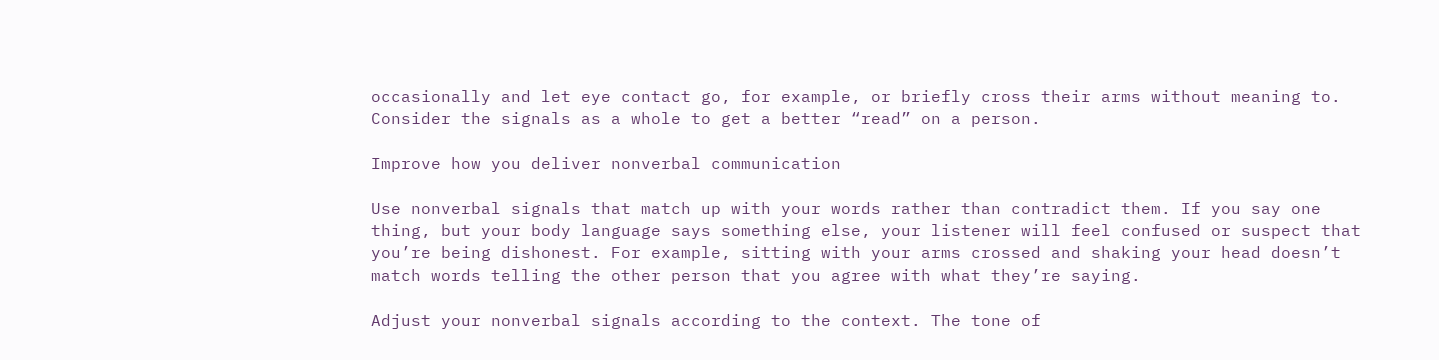occasionally and let eye contact go, for example, or briefly cross their arms without meaning to. Consider the signals as a whole to get a better “read” on a person.

Improve how you deliver nonverbal communication

Use nonverbal signals that match up with your words rather than contradict them. If you say one thing, but your body language says something else, your listener will feel confused or suspect that you’re being dishonest. For example, sitting with your arms crossed and shaking your head doesn’t match words telling the other person that you agree with what they’re saying.

Adjust your nonverbal signals according to the context. The tone of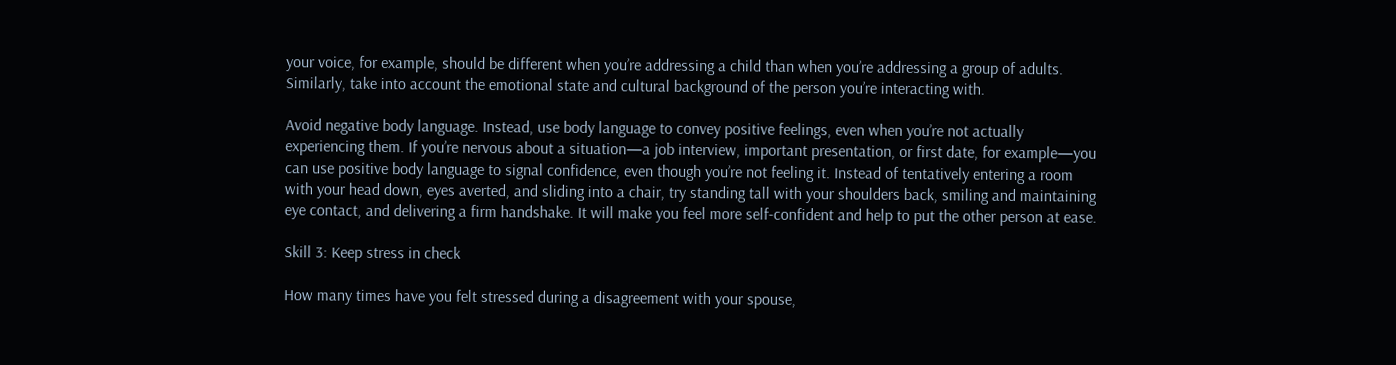your voice, for example, should be different when you’re addressing a child than when you’re addressing a group of adults. Similarly, take into account the emotional state and cultural background of the person you’re interacting with.

Avoid negative body language. Instead, use body language to convey positive feelings, even when you’re not actually experiencing them. If you’re nervous about a situation—a job interview, important presentation, or first date, for example—you can use positive body language to signal confidence, even though you’re not feeling it. Instead of tentatively entering a room with your head down, eyes averted, and sliding into a chair, try standing tall with your shoulders back, smiling and maintaining eye contact, and delivering a firm handshake. It will make you feel more self-confident and help to put the other person at ease.

Skill 3: Keep stress in check

How many times have you felt stressed during a disagreement with your spouse,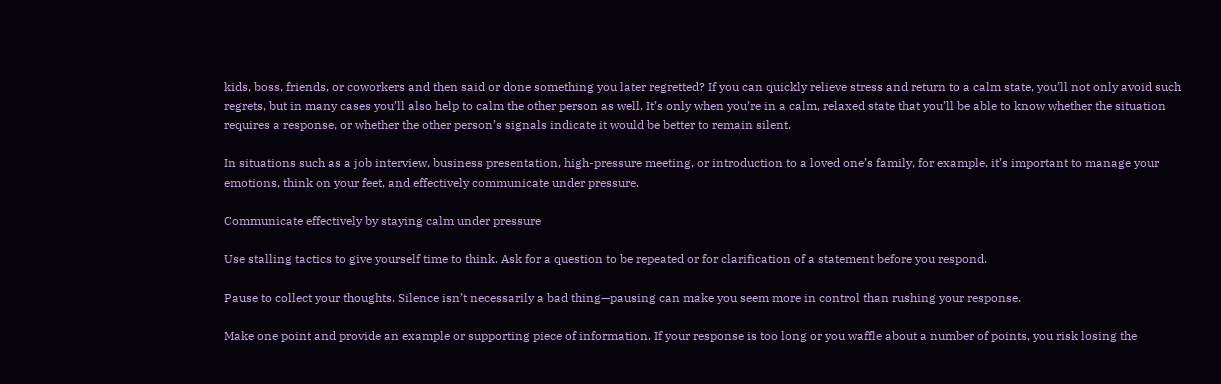kids, boss, friends, or coworkers and then said or done something you later regretted? If you can quickly relieve stress and return to a calm state, you’ll not only avoid such regrets, but in many cases you’ll also help to calm the other person as well. It’s only when you’re in a calm, relaxed state that you’ll be able to know whether the situation requires a response, or whether the other person’s signals indicate it would be better to remain silent.

In situations such as a job interview, business presentation, high-pressure meeting, or introduction to a loved one’s family, for example, it’s important to manage your emotions, think on your feet, and effectively communicate under pressure.

Communicate effectively by staying calm under pressure

Use stalling tactics to give yourself time to think. Ask for a question to be repeated or for clarification of a statement before you respond.

Pause to collect your thoughts. Silence isn’t necessarily a bad thing—pausing can make you seem more in control than rushing your response.

Make one point and provide an example or supporting piece of information. If your response is too long or you waffle about a number of points, you risk losing the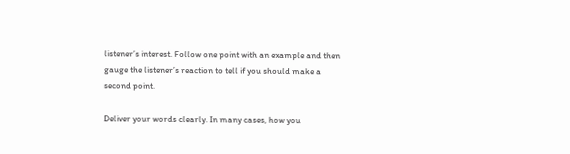listener’s interest. Follow one point with an example and then gauge the listener’s reaction to tell if you should make a second point.

Deliver your words clearly. In many cases, how you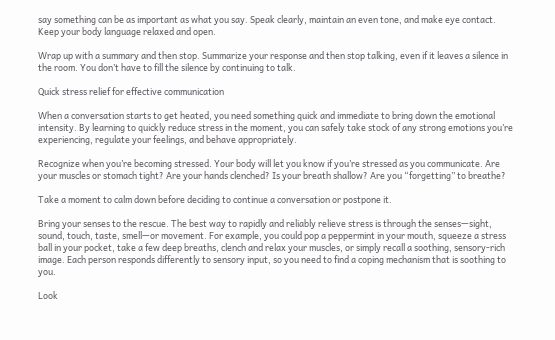say something can be as important as what you say. Speak clearly, maintain an even tone, and make eye contact. Keep your body language relaxed and open.

Wrap up with a summary and then stop. Summarize your response and then stop talking, even if it leaves a silence in the room. You don’t have to fill the silence by continuing to talk.

Quick stress relief for effective communication

When a conversation starts to get heated, you need something quick and immediate to bring down the emotional intensity. By learning to quickly reduce stress in the moment, you can safely take stock of any strong emotions you’re experiencing, regulate your feelings, and behave appropriately.

Recognize when you’re becoming stressed. Your body will let you know if you’re stressed as you communicate. Are your muscles or stomach tight? Are your hands clenched? Is your breath shallow? Are you “forgetting” to breathe?

Take a moment to calm down before deciding to continue a conversation or postpone it.

Bring your senses to the rescue. The best way to rapidly and reliably relieve stress is through the senses—sight, sound, touch, taste, smell—or movement. For example, you could pop a peppermint in your mouth, squeeze a stress ball in your pocket, take a few deep breaths, clench and relax your muscles, or simply recall a soothing, sensory-rich image. Each person responds differently to sensory input, so you need to find a coping mechanism that is soothing to you.

Look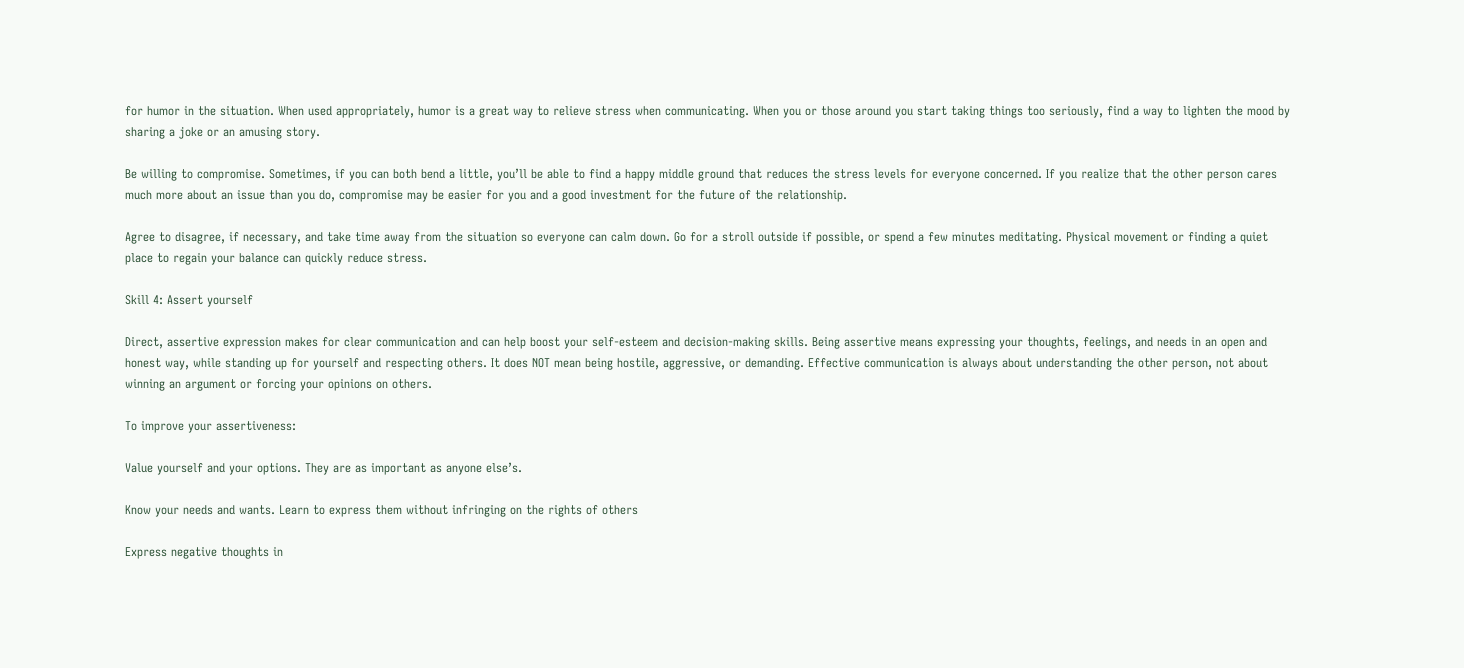for humor in the situation. When used appropriately, humor is a great way to relieve stress when communicating. When you or those around you start taking things too seriously, find a way to lighten the mood by sharing a joke or an amusing story.

Be willing to compromise. Sometimes, if you can both bend a little, you’ll be able to find a happy middle ground that reduces the stress levels for everyone concerned. If you realize that the other person cares much more about an issue than you do, compromise may be easier for you and a good investment for the future of the relationship.

Agree to disagree, if necessary, and take time away from the situation so everyone can calm down. Go for a stroll outside if possible, or spend a few minutes meditating. Physical movement or finding a quiet place to regain your balance can quickly reduce stress.

Skill 4: Assert yourself

Direct, assertive expression makes for clear communication and can help boost your self-esteem and decision-making skills. Being assertive means expressing your thoughts, feelings, and needs in an open and honest way, while standing up for yourself and respecting others. It does NOT mean being hostile, aggressive, or demanding. Effective communication is always about understanding the other person, not about winning an argument or forcing your opinions on others.

To improve your assertiveness:

Value yourself and your options. They are as important as anyone else’s.

Know your needs and wants. Learn to express them without infringing on the rights of others

Express negative thoughts in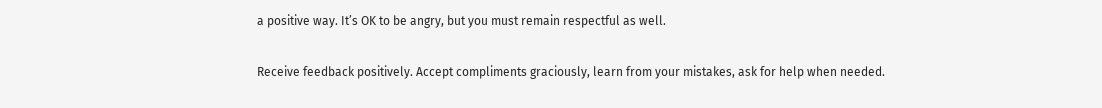a positive way. It’s OK to be angry, but you must remain respectful as well.

Receive feedback positively. Accept compliments graciously, learn from your mistakes, ask for help when needed.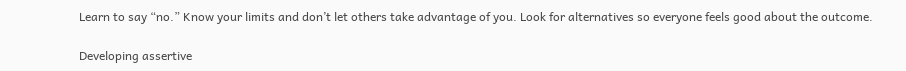Learn to say “no.” Know your limits and don’t let others take advantage of you. Look for alternatives so everyone feels good about the outcome.

Developing assertive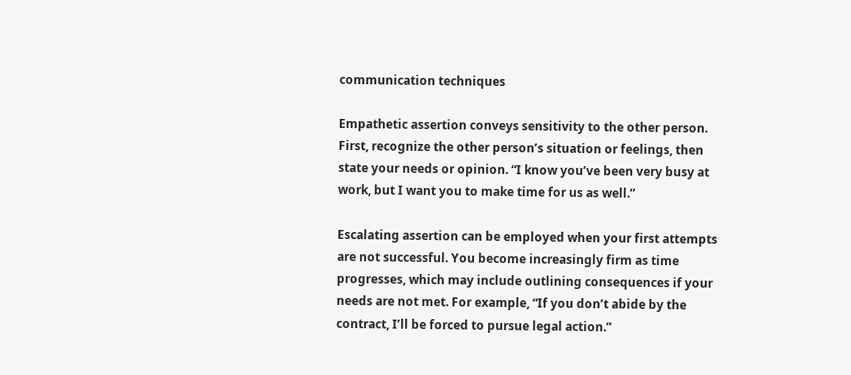communication techniques

Empathetic assertion conveys sensitivity to the other person. First, recognize the other person’s situation or feelings, then state your needs or opinion. “I know you’ve been very busy at work, but I want you to make time for us as well.”

Escalating assertion can be employed when your first attempts are not successful. You become increasingly firm as time progresses, which may include outlining consequences if your needs are not met. For example, “If you don’t abide by the contract, I’ll be forced to pursue legal action.”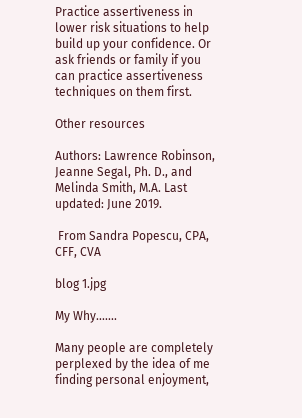Practice assertiveness in lower risk situations to help build up your confidence. Or ask friends or family if you can practice assertiveness techniques on them first.

Other resources

Authors: Lawrence Robinson, Jeanne Segal, Ph. D., and Melinda Smith, M.A. Last updated: June 2019.

 From Sandra Popescu, CPA, CFF, CVA

blog 1.jpg

My Why.......

Many people are completely perplexed by the idea of me finding personal enjoyment,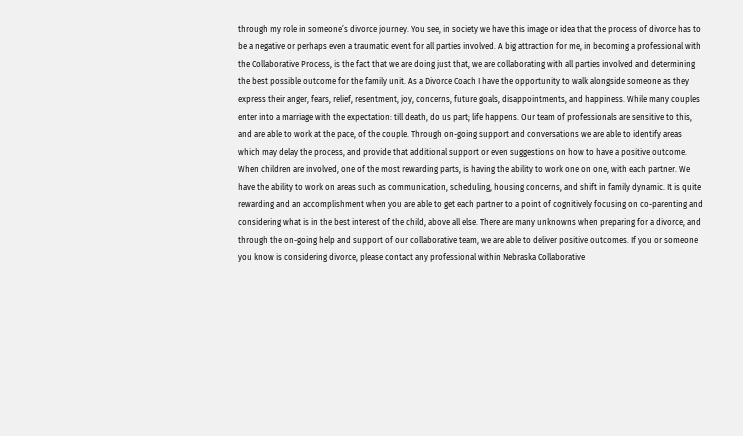through my role in someone’s divorce journey. You see, in society we have this image or idea that the process of divorce has to be a negative or perhaps even a traumatic event for all parties involved. A big attraction for me, in becoming a professional with the Collaborative Process, is the fact that we are doing just that, we are collaborating with all parties involved and determining the best possible outcome for the family unit. As a Divorce Coach I have the opportunity to walk alongside someone as they express their anger, fears, relief, resentment, joy, concerns, future goals, disappointments, and happiness. While many couples enter into a marriage with the expectation: till death, do us part; life happens. Our team of professionals are sensitive to this, and are able to work at the pace, of the couple. Through on-going support and conversations we are able to identify areas which may delay the process, and provide that additional support or even suggestions on how to have a positive outcome. When children are involved, one of the most rewarding parts, is having the ability to work one on one, with each partner. We have the ability to work on areas such as communication, scheduling, housing concerns, and shift in family dynamic. It is quite rewarding and an accomplishment when you are able to get each partner to a point of cognitively focusing on co-parenting and considering what is in the best interest of the child, above all else. There are many unknowns when preparing for a divorce, and through the on-going help and support of our collaborative team, we are able to deliver positive outcomes. If you or someone you know is considering divorce, please contact any professional within Nebraska Collaborative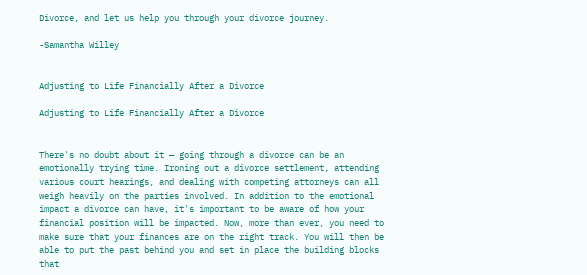Divorce, and let us help you through your divorce journey.

-Samantha Willey


Adjusting to Life Financially After a Divorce

Adjusting to Life Financially After a Divorce


There's no doubt about it — going through a divorce can be an emotionally trying time. Ironing out a divorce settlement, attending various court hearings, and dealing with competing attorneys can all weigh heavily on the parties involved. In addition to the emotional impact a divorce can have, it's important to be aware of how your financial position will be impacted. Now, more than ever, you need to make sure that your finances are on the right track. You will then be able to put the past behind you and set in place the building blocks that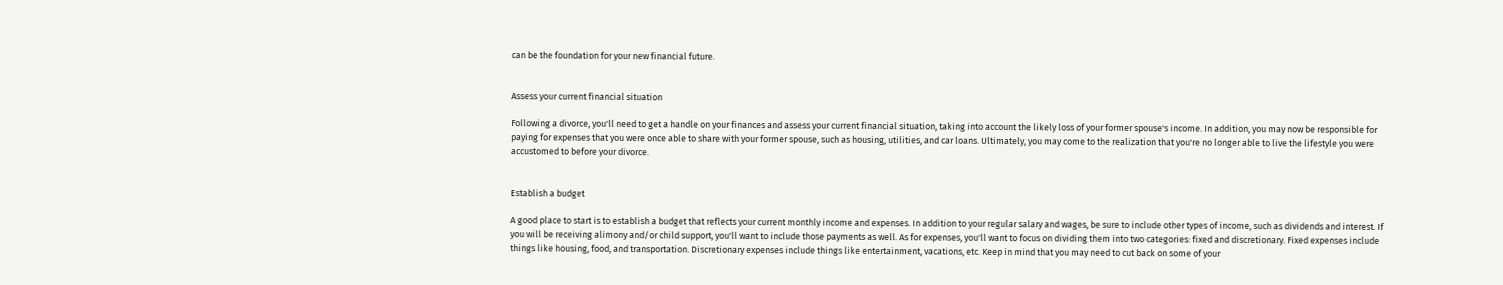can be the foundation for your new financial future.


Assess your current financial situation

Following a divorce, you'll need to get a handle on your finances and assess your current financial situation, taking into account the likely loss of your former spouse's income. In addition, you may now be responsible for paying for expenses that you were once able to share with your former spouse, such as housing, utilities, and car loans. Ultimately, you may come to the realization that you're no longer able to live the lifestyle you were accustomed to before your divorce.


Establish a budget

A good place to start is to establish a budget that reflects your current monthly income and expenses. In addition to your regular salary and wages, be sure to include other types of income, such as dividends and interest. If you will be receiving alimony and/or child support, you'll want to include those payments as well. As for expenses, you'll want to focus on dividing them into two categories: fixed and discretionary. Fixed expenses include things like housing, food, and transportation. Discretionary expenses include things like entertainment, vacations, etc. Keep in mind that you may need to cut back on some of your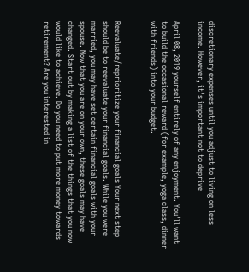discretionary expenses until you adjust to living on less income. However, it's important not to deprive

April 08, 2019 yourself entirely of any enjoyment. You'll want to build the occasional reward (for example, yoga class, dinner with friends) into your budget.


Reevaluate/reprioritize your financial goals Your next step should be to reevaluate your financial goals. While you were married, you may have set certain financial goals with your spouse. Now that you are on your own, these goals may have changed. Start out by making a list of the things that you now would like to achieve. Do you need to put more money towards retirement? Are you interested in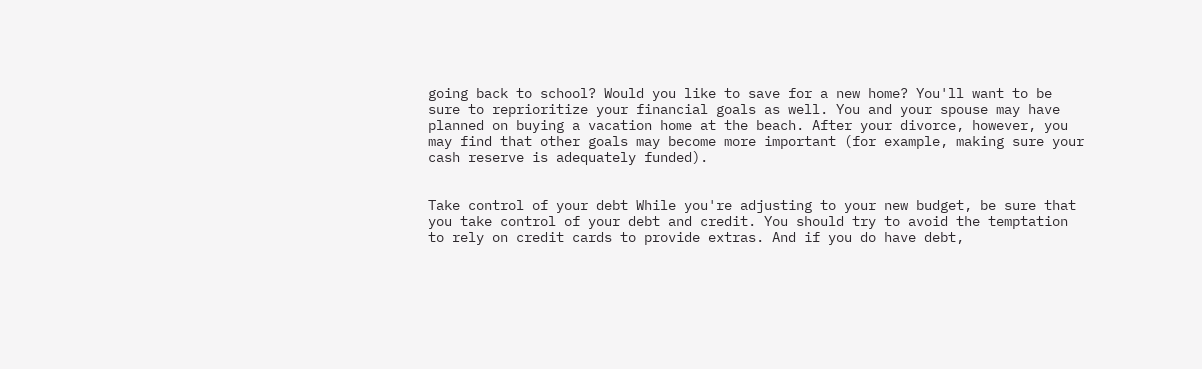going back to school? Would you like to save for a new home? You'll want to be sure to reprioritize your financial goals as well. You and your spouse may have planned on buying a vacation home at the beach. After your divorce, however, you may find that other goals may become more important (for example, making sure your cash reserve is adequately funded).


Take control of your debt While you're adjusting to your new budget, be sure that you take control of your debt and credit. You should try to avoid the temptation to rely on credit cards to provide extras. And if you do have debt,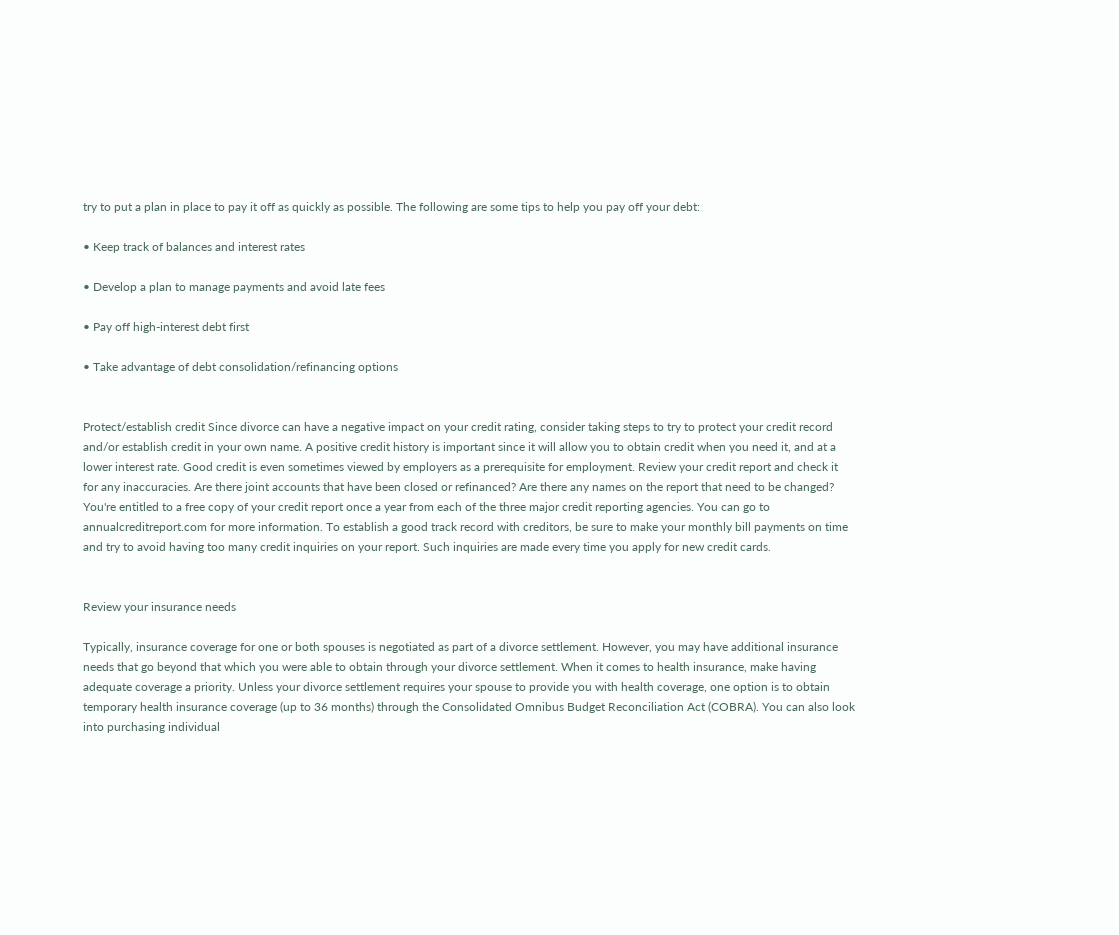try to put a plan in place to pay it off as quickly as possible. The following are some tips to help you pay off your debt:

• Keep track of balances and interest rates

• Develop a plan to manage payments and avoid late fees

• Pay off high-interest debt first

• Take advantage of debt consolidation/refinancing options


Protect/establish credit Since divorce can have a negative impact on your credit rating, consider taking steps to try to protect your credit record and/or establish credit in your own name. A positive credit history is important since it will allow you to obtain credit when you need it, and at a lower interest rate. Good credit is even sometimes viewed by employers as a prerequisite for employment. Review your credit report and check it for any inaccuracies. Are there joint accounts that have been closed or refinanced? Are there any names on the report that need to be changed? You're entitled to a free copy of your credit report once a year from each of the three major credit reporting agencies. You can go to annualcreditreport.com for more information. To establish a good track record with creditors, be sure to make your monthly bill payments on time and try to avoid having too many credit inquiries on your report. Such inquiries are made every time you apply for new credit cards.


Review your insurance needs

Typically, insurance coverage for one or both spouses is negotiated as part of a divorce settlement. However, you may have additional insurance needs that go beyond that which you were able to obtain through your divorce settlement. When it comes to health insurance, make having adequate coverage a priority. Unless your divorce settlement requires your spouse to provide you with health coverage, one option is to obtain temporary health insurance coverage (up to 36 months) through the Consolidated Omnibus Budget Reconciliation Act (COBRA). You can also look into purchasing individual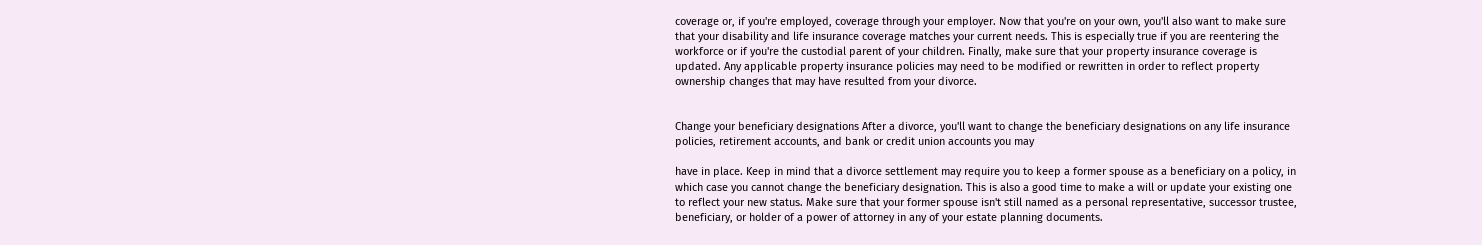coverage or, if you're employed, coverage through your employer. Now that you're on your own, you'll also want to make sure that your disability and life insurance coverage matches your current needs. This is especially true if you are reentering the workforce or if you're the custodial parent of your children. Finally, make sure that your property insurance coverage is updated. Any applicable property insurance policies may need to be modified or rewritten in order to reflect property ownership changes that may have resulted from your divorce.


Change your beneficiary designations After a divorce, you'll want to change the beneficiary designations on any life insurance policies, retirement accounts, and bank or credit union accounts you may

have in place. Keep in mind that a divorce settlement may require you to keep a former spouse as a beneficiary on a policy, in which case you cannot change the beneficiary designation. This is also a good time to make a will or update your existing one to reflect your new status. Make sure that your former spouse isn't still named as a personal representative, successor trustee, beneficiary, or holder of a power of attorney in any of your estate planning documents.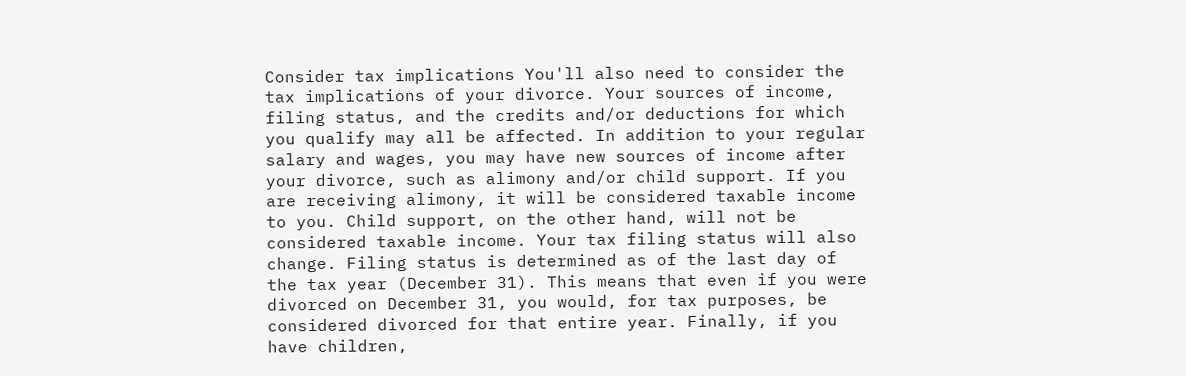Consider tax implications You'll also need to consider the tax implications of your divorce. Your sources of income, filing status, and the credits and/or deductions for which you qualify may all be affected. In addition to your regular salary and wages, you may have new sources of income after your divorce, such as alimony and/or child support. If you are receiving alimony, it will be considered taxable income to you. Child support, on the other hand, will not be considered taxable income. Your tax filing status will also change. Filing status is determined as of the last day of the tax year (December 31). This means that even if you were divorced on December 31, you would, for tax purposes, be considered divorced for that entire year. Finally, if you have children,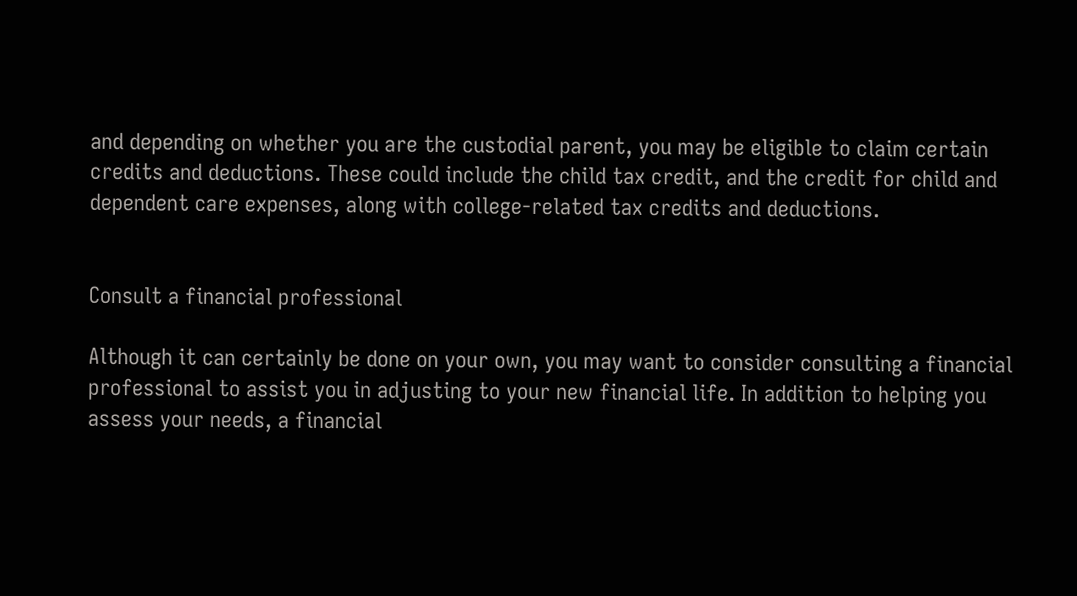and depending on whether you are the custodial parent, you may be eligible to claim certain credits and deductions. These could include the child tax credit, and the credit for child and dependent care expenses, along with college-related tax credits and deductions.


Consult a financial professional

Although it can certainly be done on your own, you may want to consider consulting a financial professional to assist you in adjusting to your new financial life. In addition to helping you assess your needs, a financial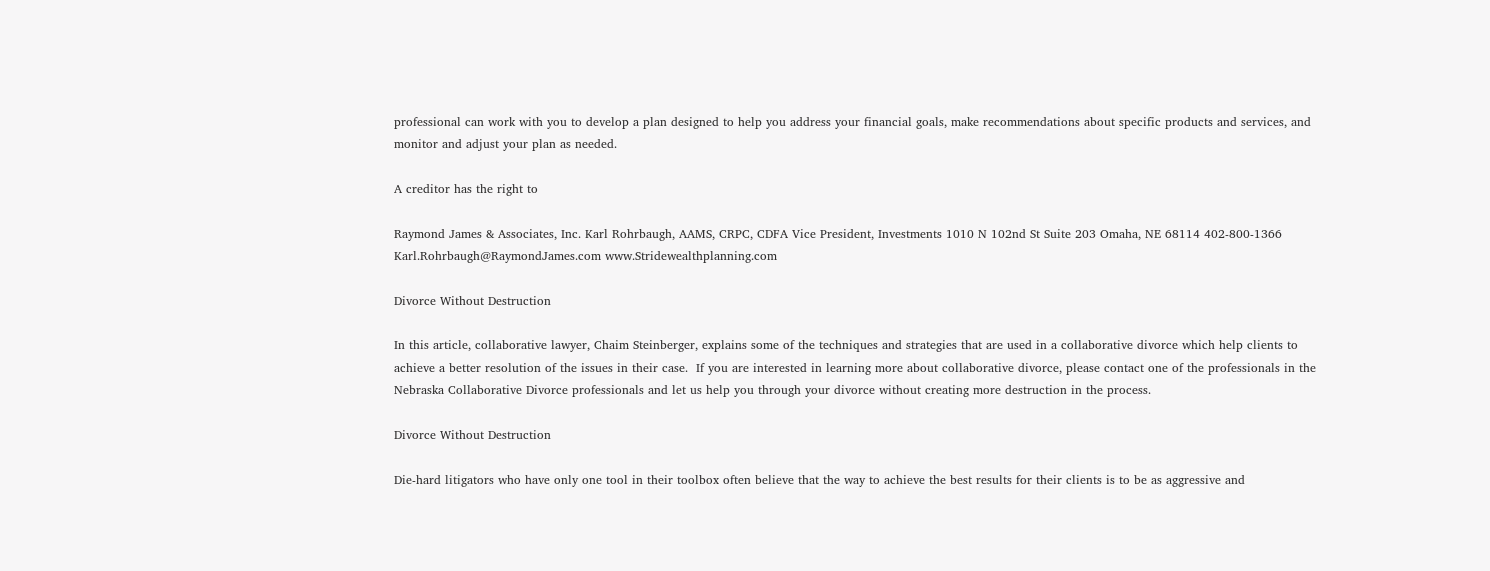professional can work with you to develop a plan designed to help you address your financial goals, make recommendations about specific products and services, and monitor and adjust your plan as needed.

A creditor has the right to

Raymond James & Associates, Inc. Karl Rohrbaugh, AAMS, CRPC, CDFA Vice President, Investments 1010 N 102nd St Suite 203 Omaha, NE 68114 402-800-1366 Karl.Rohrbaugh@RaymondJames.com www.Stridewealthplanning.com

Divorce Without Destruction

In this article, collaborative lawyer, Chaim Steinberger, explains some of the techniques and strategies that are used in a collaborative divorce which help clients to achieve a better resolution of the issues in their case.  If you are interested in learning more about collaborative divorce, please contact one of the professionals in the Nebraska Collaborative Divorce professionals and let us help you through your divorce without creating more destruction in the process.

Divorce Without Destruction

Die-hard litigators who have only one tool in their toolbox often believe that the way to achieve the best results for their clients is to be as aggressive and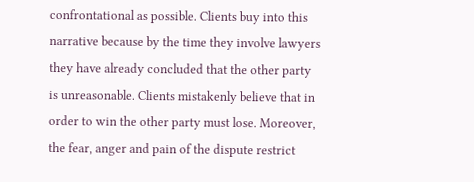confrontational as possible. Clients buy into this narrative because by the time they involve lawyers they have already concluded that the other party is unreasonable. Clients mistakenly believe that in order to win the other party must lose. Moreover, the fear, anger and pain of the dispute restrict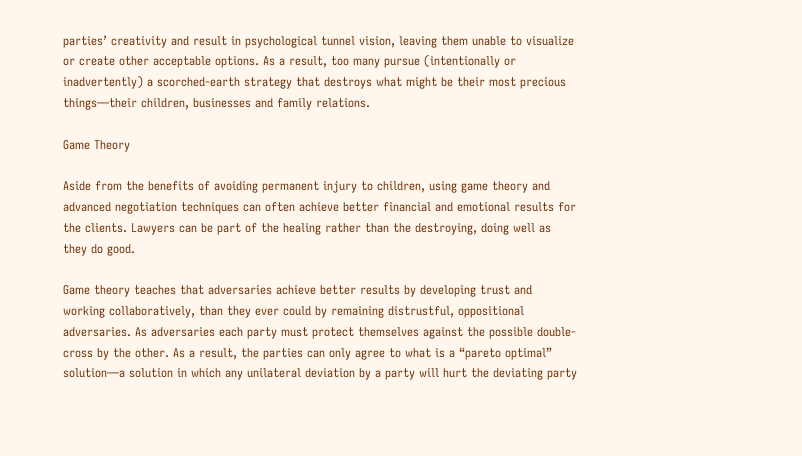parties’ creativity and result in psychological tunnel vision, leaving them unable to visualize or create other acceptable options. As a result, too many pursue (intentionally or inadvertently) a scorched-earth strategy that destroys what might be their most precious things—their children, businesses and family relations.

Game Theory

Aside from the benefits of avoiding permanent injury to children, using game theory and advanced negotiation techniques can often achieve better financial and emotional results for the clients. Lawyers can be part of the healing rather than the destroying, doing well as they do good.

Game theory teaches that adversaries achieve better results by developing trust and working collaboratively, than they ever could by remaining distrustful, oppositional adversaries. As adversaries each party must protect themselves against the possible double-cross by the other. As a result, the parties can only agree to what is a “pareto optimal” solution—a solution in which any unilateral deviation by a party will hurt the deviating party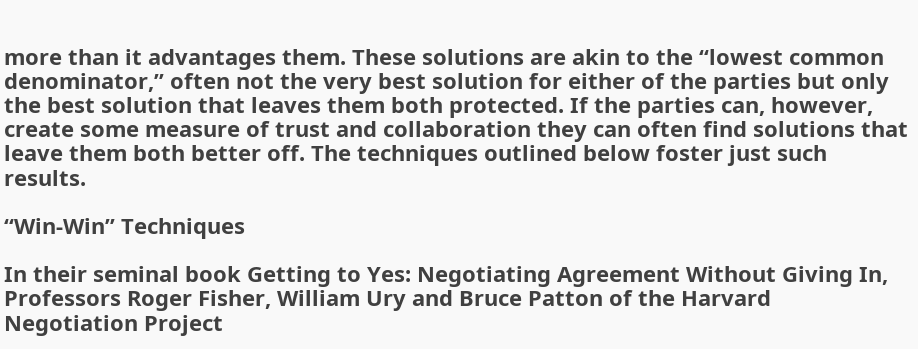more than it advantages them. These solutions are akin to the “lowest common denominator,” often not the very best solution for either of the parties but only the best solution that leaves them both protected. If the parties can, however, create some measure of trust and collaboration they can often find solutions that leave them both better off. The techniques outlined below foster just such results.

“Win-Win” Techniques

In their seminal book Getting to Yes: Negotiating Agreement Without Giving In, Professors Roger Fisher, William Ury and Bruce Patton of the Harvard Negotiation Project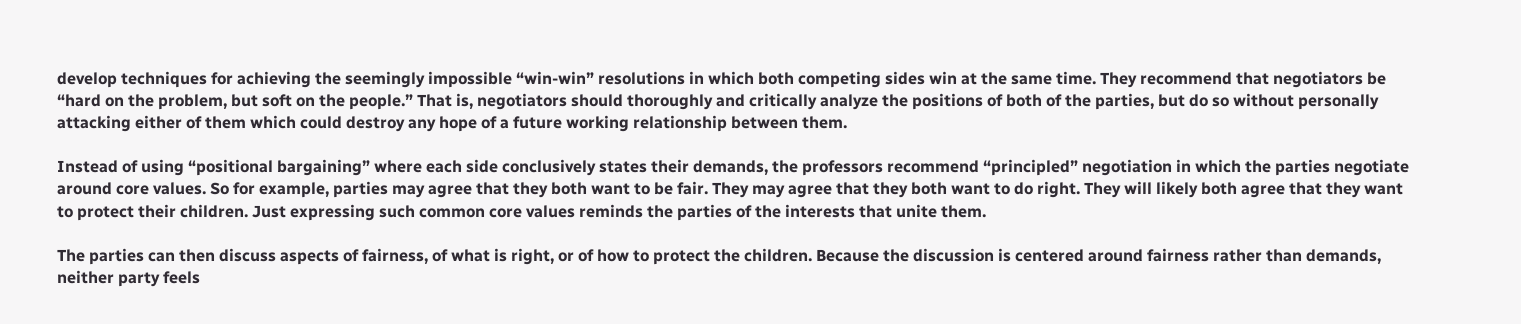develop techniques for achieving the seemingly impossible “win-win” resolutions in which both competing sides win at the same time. They recommend that negotiators be “hard on the problem, but soft on the people.” That is, negotiators should thoroughly and critically analyze the positions of both of the parties, but do so without personally attacking either of them which could destroy any hope of a future working relationship between them.

Instead of using “positional bargaining” where each side conclusively states their demands, the professors recommend “principled” negotiation in which the parties negotiate around core values. So for example, parties may agree that they both want to be fair. They may agree that they both want to do right. They will likely both agree that they want to protect their children. Just expressing such common core values reminds the parties of the interests that unite them.

The parties can then discuss aspects of fairness, of what is right, or of how to protect the children. Because the discussion is centered around fairness rather than demands, neither party feels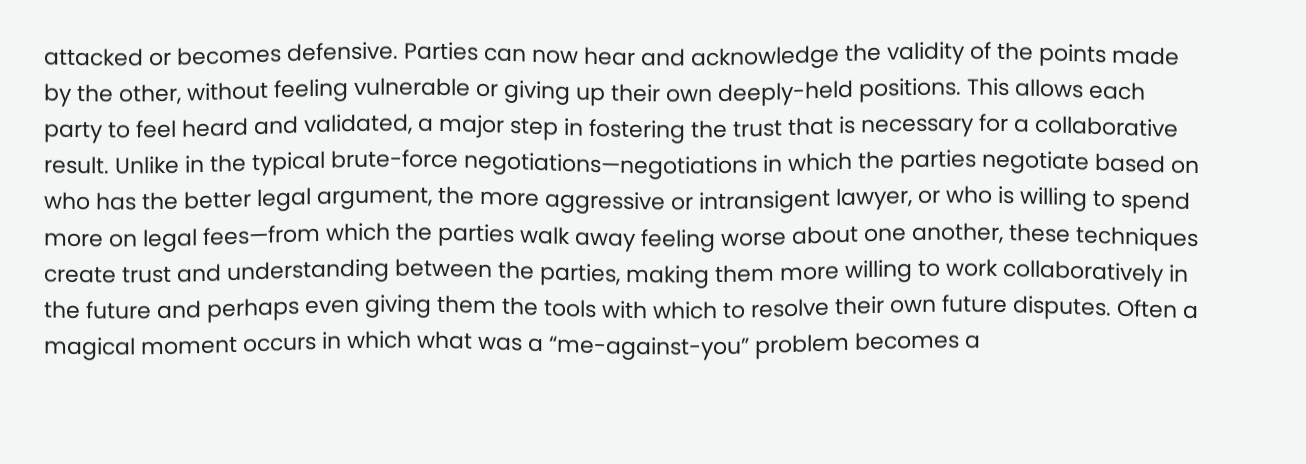attacked or becomes defensive. Parties can now hear and acknowledge the validity of the points made by the other, without feeling vulnerable or giving up their own deeply-held positions. This allows each party to feel heard and validated, a major step in fostering the trust that is necessary for a collaborative result. Unlike in the typical brute-force negotiations—negotiations in which the parties negotiate based on who has the better legal argument, the more aggressive or intransigent lawyer, or who is willing to spend more on legal fees—from which the parties walk away feeling worse about one another, these techniques create trust and understanding between the parties, making them more willing to work collaboratively in the future and perhaps even giving them the tools with which to resolve their own future disputes. Often a magical moment occurs in which what was a “me-against-you” problem becomes a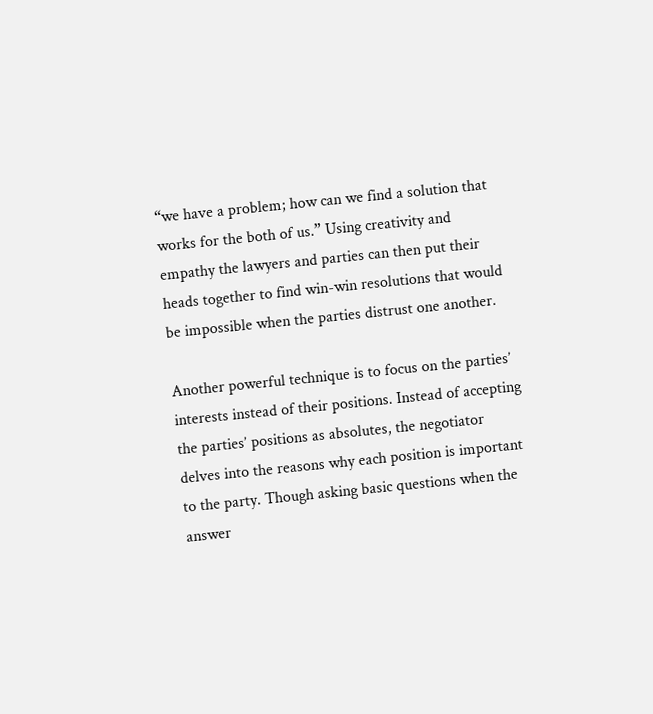“we have a problem; how can we find a solution that works for the both of us.” Using creativity and empathy the lawyers and parties can then put their heads together to find win-win resolutions that would be impossible when the parties distrust one another.

Another powerful technique is to focus on the parties’ interests instead of their positions. Instead of accepting the parties’ positions as absolutes, the negotiator delves into the reasons why each position is important to the party. Though asking basic questions when the answer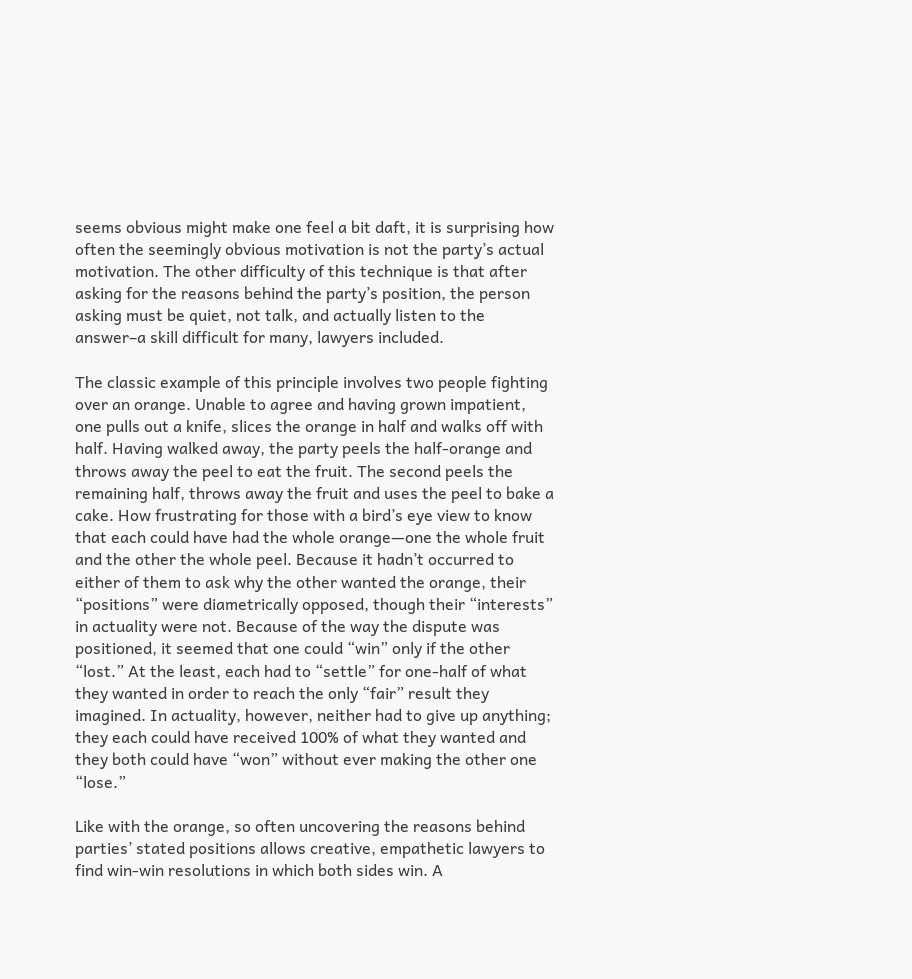seems obvious might make one feel a bit daft, it is surprising how often the seemingly obvious motivation is not the party’s actual motivation. The other difficulty of this technique is that after asking for the reasons behind the party’s position, the person asking must be quiet, not talk, and actually listen to the answer–a skill difficult for many, lawyers included.

The classic example of this principle involves two people fighting over an orange. Unable to agree and having grown impatient, one pulls out a knife, slices the orange in half and walks off with half. Having walked away, the party peels the half-orange and throws away the peel to eat the fruit. The second peels the remaining half, throws away the fruit and uses the peel to bake a cake. How frustrating for those with a bird’s eye view to know that each could have had the whole orange—one the whole fruit and the other the whole peel. Because it hadn’t occurred to either of them to ask why the other wanted the orange, their “positions” were diametrically opposed, though their “interests” in actuality were not. Because of the way the dispute was positioned, it seemed that one could “win” only if the other “lost.” At the least, each had to “settle” for one-half of what they wanted in order to reach the only “fair” result they imagined. In actuality, however, neither had to give up anything; they each could have received 100% of what they wanted and they both could have “won” without ever making the other one “lose.”

Like with the orange, so often uncovering the reasons behind parties’ stated positions allows creative, empathetic lawyers to find win-win resolutions in which both sides win. A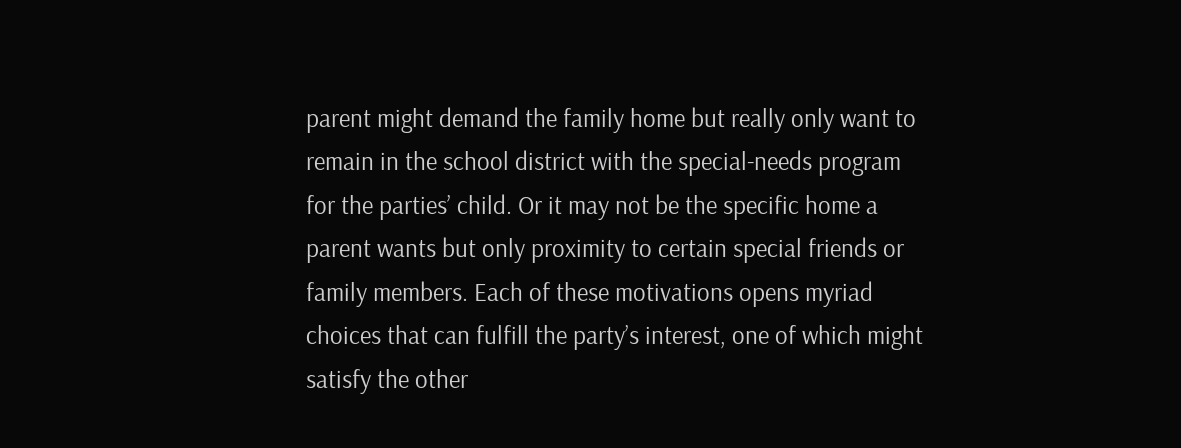parent might demand the family home but really only want to remain in the school district with the special-needs program for the parties’ child. Or it may not be the specific home a parent wants but only proximity to certain special friends or family members. Each of these motivations opens myriad choices that can fulfill the party’s interest, one of which might satisfy the other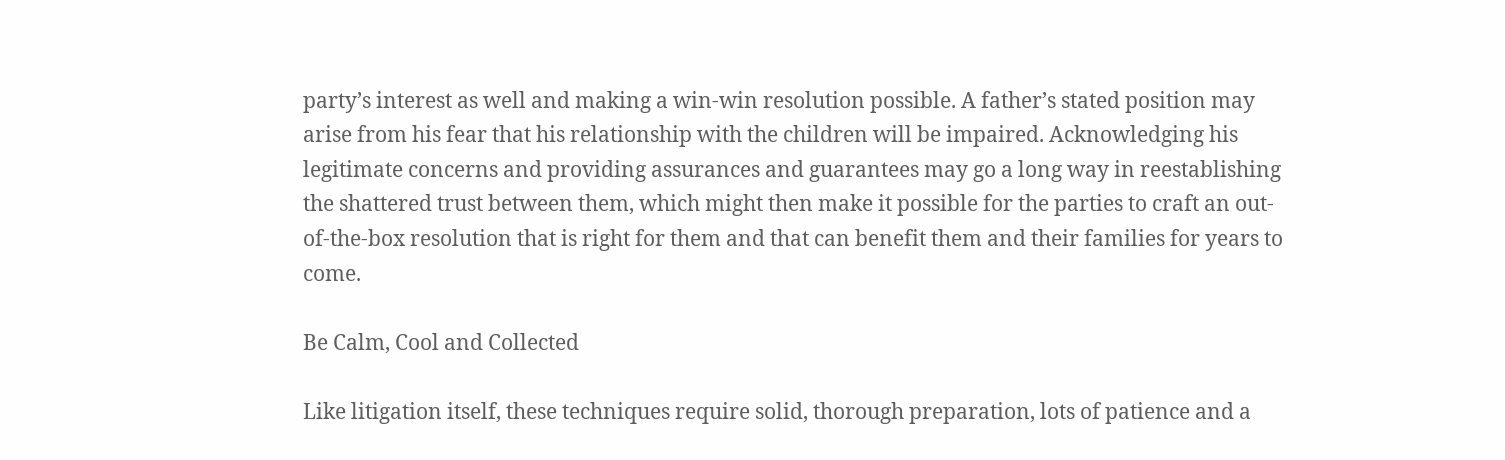party’s interest as well and making a win-win resolution possible. A father’s stated position may arise from his fear that his relationship with the children will be impaired. Acknowledging his legitimate concerns and providing assurances and guarantees may go a long way in reestablishing the shattered trust between them, which might then make it possible for the parties to craft an out-of-the-box resolution that is right for them and that can benefit them and their families for years to come.

Be Calm, Cool and Collected

Like litigation itself, these techniques require solid, thorough preparation, lots of patience and a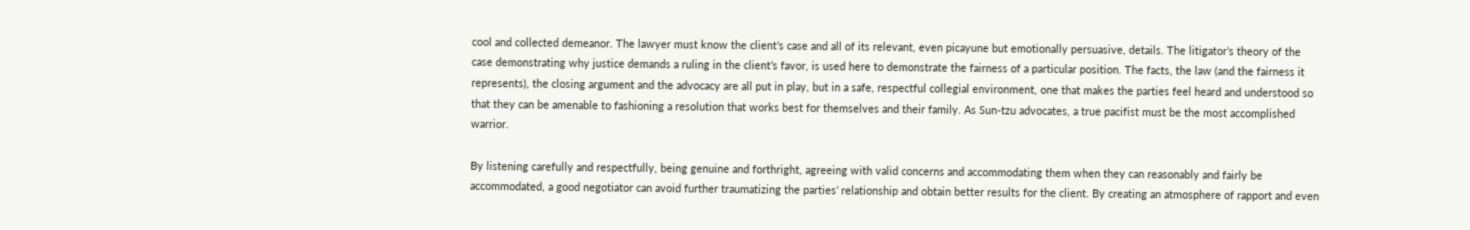cool and collected demeanor. The lawyer must know the client’s case and all of its relevant, even picayune but emotionally persuasive, details. The litigator’s theory of the case demonstrating why justice demands a ruling in the client’s favor, is used here to demonstrate the fairness of a particular position. The facts, the law (and the fairness it represents), the closing argument and the advocacy are all put in play, but in a safe, respectful collegial environment, one that makes the parties feel heard and understood so that they can be amenable to fashioning a resolution that works best for themselves and their family. As Sun-tzu advocates, a true pacifist must be the most accomplished warrior.

By listening carefully and respectfully, being genuine and forthright, agreeing with valid concerns and accommodating them when they can reasonably and fairly be accommodated, a good negotiator can avoid further traumatizing the parties’ relationship and obtain better results for the client. By creating an atmosphere of rapport and even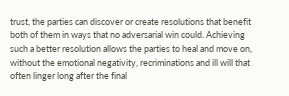trust, the parties can discover or create resolutions that benefit both of them in ways that no adversarial win could. Achieving such a better resolution allows the parties to heal and move on, without the emotional negativity, recriminations and ill will that often linger long after the final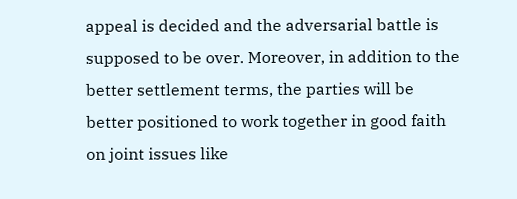appeal is decided and the adversarial battle is supposed to be over. Moreover, in addition to the better settlement terms, the parties will be better positioned to work together in good faith on joint issues like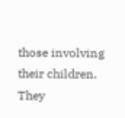those involving their children. They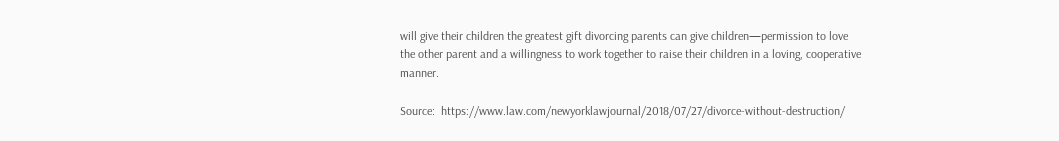will give their children the greatest gift divorcing parents can give children—permission to love the other parent and a willingness to work together to raise their children in a loving, cooperative manner.

Source:  https://www.law.com/newyorklawjournal/2018/07/27/divorce-without-destruction/